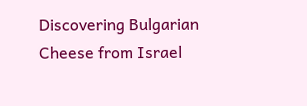Discovering Bulgarian Cheese from Israel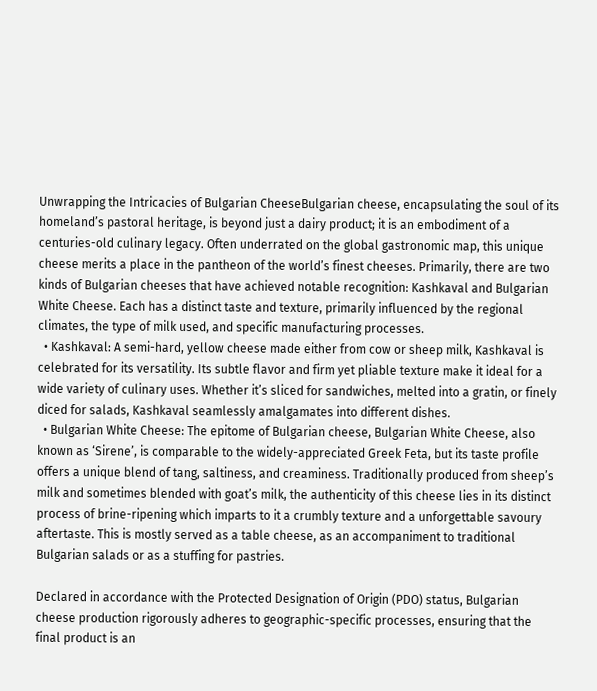Unwrapping the Intricacies of Bulgarian CheeseBulgarian cheese, encapsulating the soul of its homeland’s pastoral heritage, is beyond just a dairy product; it is an embodiment of a centuries-old culinary legacy. Often underrated on the global gastronomic map, this unique cheese merits a place in the pantheon of the world’s finest cheeses. Primarily, there are two kinds of Bulgarian cheeses that have achieved notable recognition: Kashkaval and Bulgarian White Cheese. Each has a distinct taste and texture, primarily influenced by the regional climates, the type of milk used, and specific manufacturing processes.
  • Kashkaval: A semi-hard, yellow cheese made either from cow or sheep milk, Kashkaval is celebrated for its versatility. Its subtle flavor and firm yet pliable texture make it ideal for a wide variety of culinary uses. Whether it’s sliced for sandwiches, melted into a gratin, or finely diced for salads, Kashkaval seamlessly amalgamates into different dishes.
  • Bulgarian White Cheese: The epitome of Bulgarian cheese, Bulgarian White Cheese, also known as ‘Sirene’, is comparable to the widely-appreciated Greek Feta, but its taste profile offers a unique blend of tang, saltiness, and creaminess. Traditionally produced from sheep’s milk and sometimes blended with goat’s milk, the authenticity of this cheese lies in its distinct process of brine-ripening which imparts to it a crumbly texture and a unforgettable savoury aftertaste. This is mostly served as a table cheese, as an accompaniment to traditional Bulgarian salads or as a stuffing for pastries.

Declared in accordance with the Protected Designation of Origin (PDO) status, Bulgarian cheese production rigorously adheres to geographic-specific processes, ensuring that the final product is an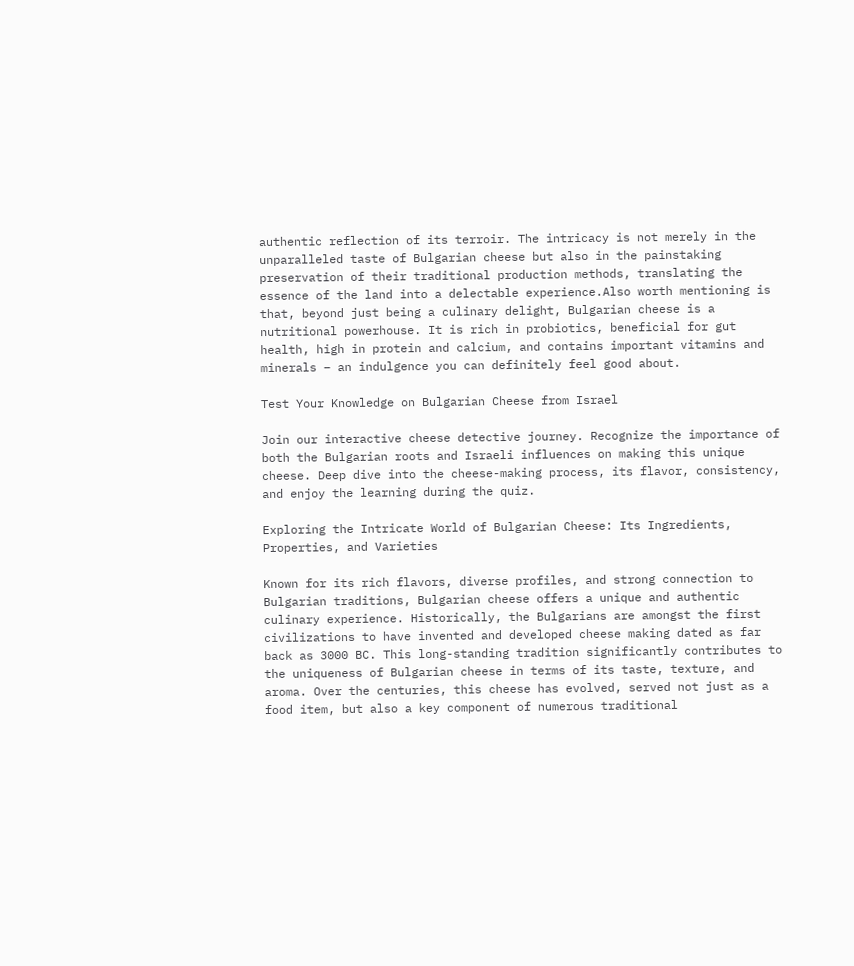authentic reflection of its terroir. The intricacy is not merely in the unparalleled taste of Bulgarian cheese but also in the painstaking preservation of their traditional production methods, translating the essence of the land into a delectable experience.Also worth mentioning is that, beyond just being a culinary delight, Bulgarian cheese is a nutritional powerhouse. It is rich in probiotics, beneficial for gut health, high in protein and calcium, and contains important vitamins and minerals – an indulgence you can definitely feel good about.

Test Your Knowledge on Bulgarian Cheese from Israel

Join our interactive cheese detective journey. Recognize the importance of both the Bulgarian roots and Israeli influences on making this unique cheese. Deep dive into the cheese-making process, its flavor, consistency, and enjoy the learning during the quiz.

Exploring the Intricate World of Bulgarian Cheese: Its Ingredients, Properties, and Varieties

Known for its rich flavors, diverse profiles, and strong connection to Bulgarian traditions, Bulgarian cheese offers a unique and authentic culinary experience. Historically, the Bulgarians are amongst the first civilizations to have invented and developed cheese making dated as far back as 3000 BC. This long-standing tradition significantly contributes to the uniqueness of Bulgarian cheese in terms of its taste, texture, and aroma. Over the centuries, this cheese has evolved, served not just as a food item, but also a key component of numerous traditional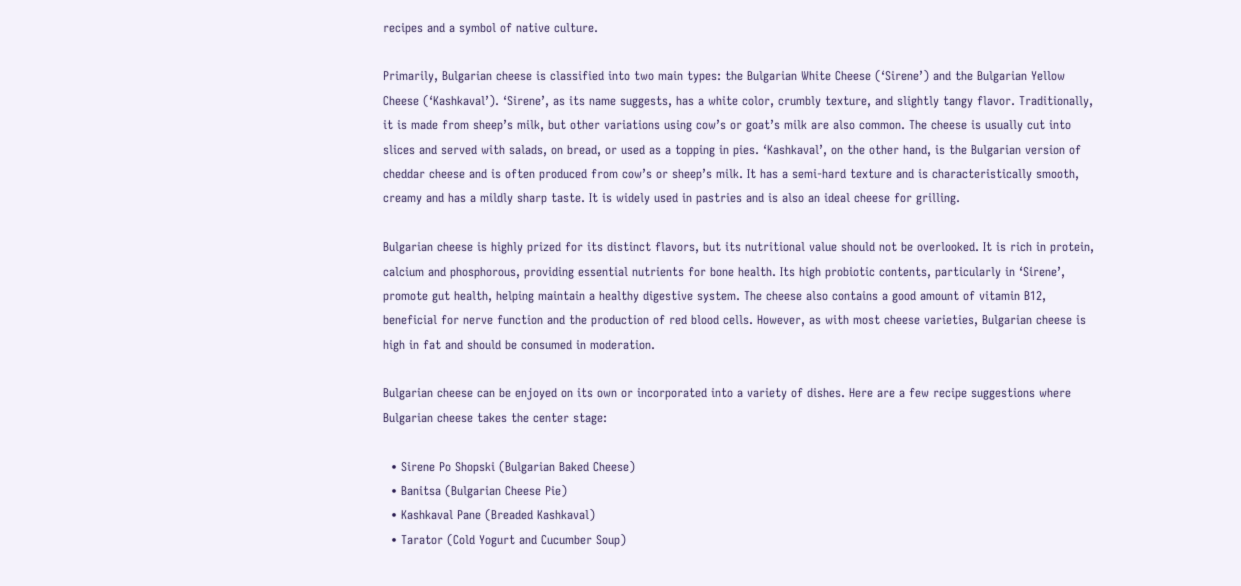recipes and a symbol of native culture.

Primarily, Bulgarian cheese is classified into two main types: the Bulgarian White Cheese (‘Sirene’) and the Bulgarian Yellow Cheese (‘Kashkaval’). ‘Sirene’, as its name suggests, has a white color, crumbly texture, and slightly tangy flavor. Traditionally, it is made from sheep’s milk, but other variations using cow’s or goat’s milk are also common. The cheese is usually cut into slices and served with salads, on bread, or used as a topping in pies. ‘Kashkaval’, on the other hand, is the Bulgarian version of cheddar cheese and is often produced from cow’s or sheep’s milk. It has a semi-hard texture and is characteristically smooth, creamy and has a mildly sharp taste. It is widely used in pastries and is also an ideal cheese for grilling.

Bulgarian cheese is highly prized for its distinct flavors, but its nutritional value should not be overlooked. It is rich in protein, calcium and phosphorous, providing essential nutrients for bone health. Its high probiotic contents, particularly in ‘Sirene’, promote gut health, helping maintain a healthy digestive system. The cheese also contains a good amount of vitamin B12, beneficial for nerve function and the production of red blood cells. However, as with most cheese varieties, Bulgarian cheese is high in fat and should be consumed in moderation.

Bulgarian cheese can be enjoyed on its own or incorporated into a variety of dishes. Here are a few recipe suggestions where Bulgarian cheese takes the center stage:

  • Sirene Po Shopski (Bulgarian Baked Cheese)
  • Banitsa (Bulgarian Cheese Pie)
  • Kashkaval Pane (Breaded Kashkaval)
  • Tarator (Cold Yogurt and Cucumber Soup)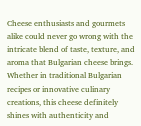Cheese enthusiasts and gourmets alike could never go wrong with the intricate blend of taste, texture, and aroma that Bulgarian cheese brings. Whether in traditional Bulgarian recipes or innovative culinary creations, this cheese definitely shines with authenticity and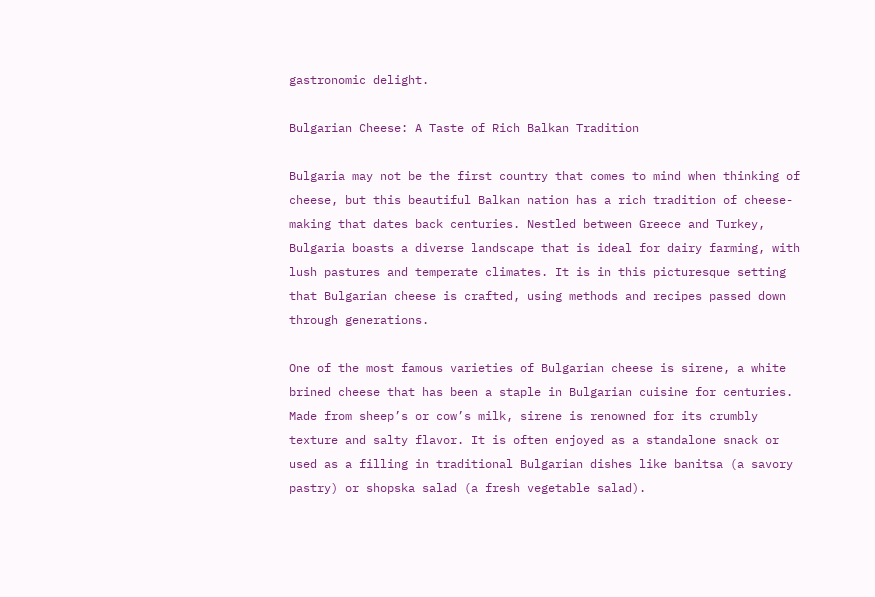gastronomic delight.

Bulgarian Cheese: A Taste of Rich Balkan Tradition

Bulgaria may not be the first country that comes to mind when thinking of cheese, but this beautiful Balkan nation has a rich tradition of cheese-making that dates back centuries. Nestled between Greece and Turkey, Bulgaria boasts a diverse landscape that is ideal for dairy farming, with lush pastures and temperate climates. It is in this picturesque setting that Bulgarian cheese is crafted, using methods and recipes passed down through generations.

One of the most famous varieties of Bulgarian cheese is sirene, a white brined cheese that has been a staple in Bulgarian cuisine for centuries. Made from sheep’s or cow’s milk, sirene is renowned for its crumbly texture and salty flavor. It is often enjoyed as a standalone snack or used as a filling in traditional Bulgarian dishes like banitsa (a savory pastry) or shopska salad (a fresh vegetable salad).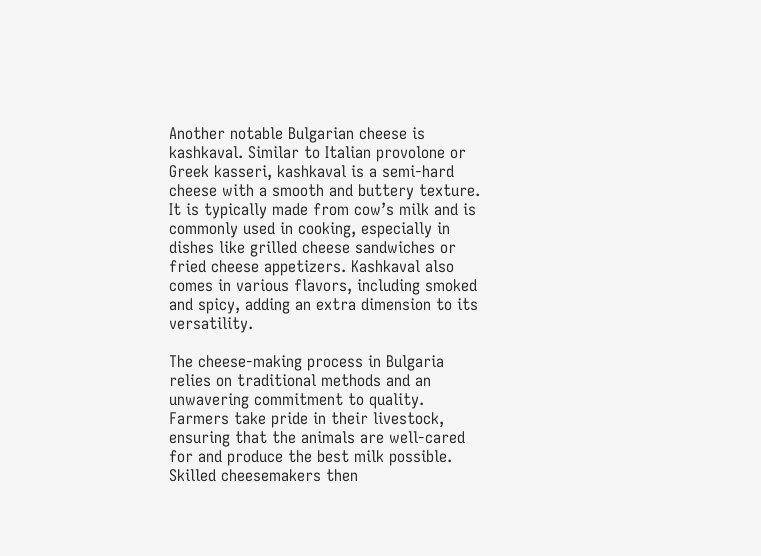Another notable Bulgarian cheese is kashkaval. Similar to Italian provolone or Greek kasseri, kashkaval is a semi-hard cheese with a smooth and buttery texture. It is typically made from cow’s milk and is commonly used in cooking, especially in dishes like grilled cheese sandwiches or fried cheese appetizers. Kashkaval also comes in various flavors, including smoked and spicy, adding an extra dimension to its versatility.

The cheese-making process in Bulgaria relies on traditional methods and an unwavering commitment to quality. Farmers take pride in their livestock, ensuring that the animals are well-cared for and produce the best milk possible. Skilled cheesemakers then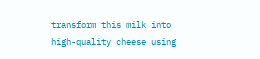transform this milk into high-quality cheese using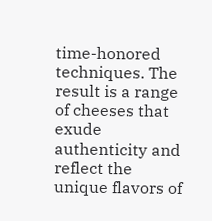time-honored techniques. The result is a range of cheeses that exude authenticity and reflect the unique flavors of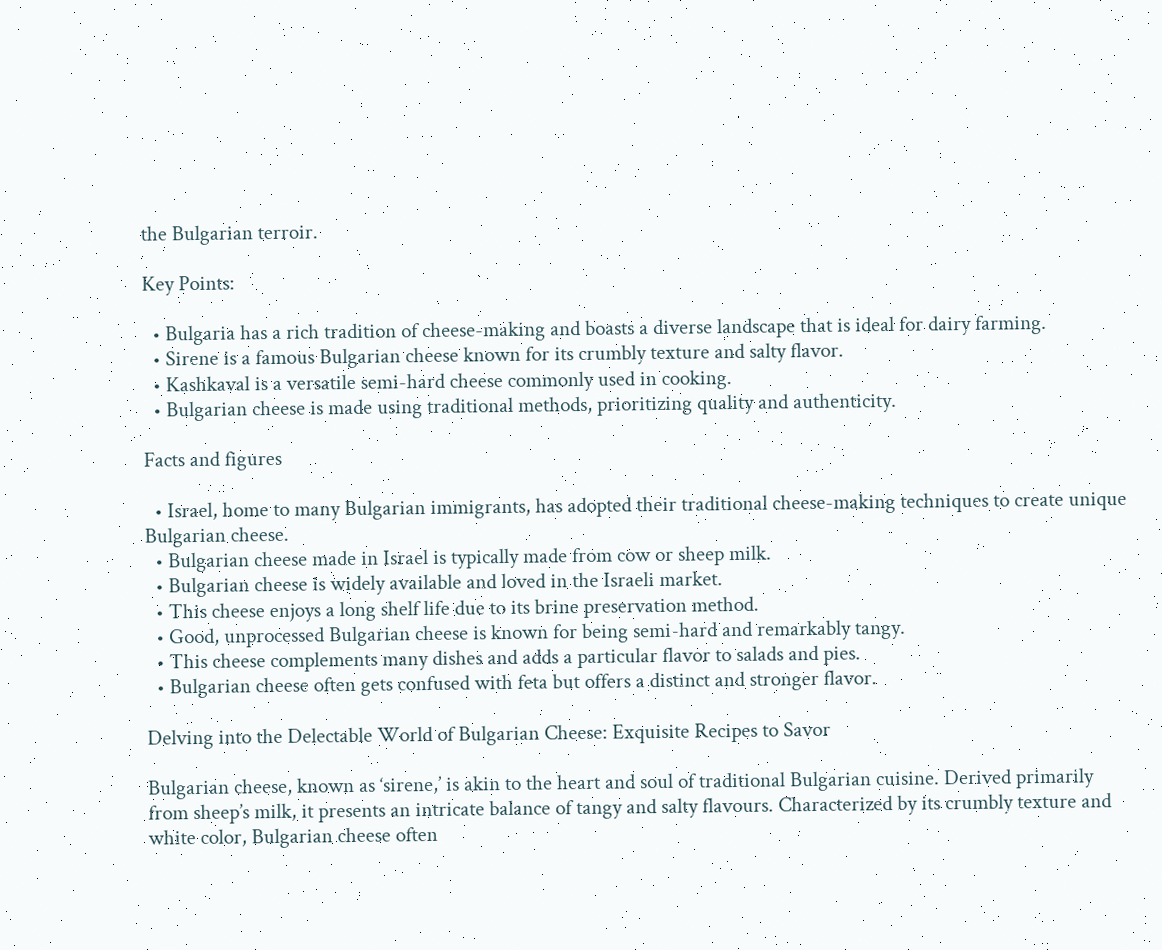the Bulgarian terroir.

Key Points:

  • Bulgaria has a rich tradition of cheese-making and boasts a diverse landscape that is ideal for dairy farming.
  • Sirene is a famous Bulgarian cheese known for its crumbly texture and salty flavor.
  • Kashkaval is a versatile semi-hard cheese commonly used in cooking.
  • Bulgarian cheese is made using traditional methods, prioritizing quality and authenticity.

Facts and figures

  • Israel, home to many Bulgarian immigrants, has adopted their traditional cheese-making techniques to create unique Bulgarian cheese.
  • Bulgarian cheese made in Israel is typically made from cow or sheep milk.
  • Bulgarian cheese is widely available and loved in the Israeli market.
  • This cheese enjoys a long shelf life due to its brine preservation method.
  • Good, unprocessed Bulgarian cheese is known for being semi-hard and remarkably tangy.
  • This cheese complements many dishes and adds a particular flavor to salads and pies.
  • Bulgarian cheese often gets confused with feta but offers a distinct and stronger flavor.

Delving into the Delectable World of Bulgarian Cheese: Exquisite Recipes to Savor

Bulgarian cheese, known as ‘sirene,’ is akin to the heart and soul of traditional Bulgarian cuisine. Derived primarily from sheep’s milk, it presents an intricate balance of tangy and salty flavours. Characterized by its crumbly texture and white color, Bulgarian cheese often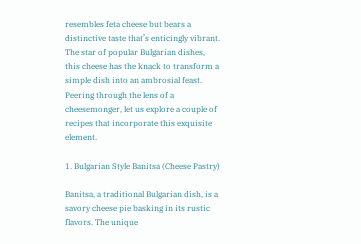resembles feta cheese but bears a distinctive taste that’s enticingly vibrant. The star of popular Bulgarian dishes, this cheese has the knack to transform a simple dish into an ambrosial feast. Peering through the lens of a cheesemonger, let us explore a couple of recipes that incorporate this exquisite element.

1. Bulgarian Style Banitsa (Cheese Pastry)

Banitsa, a traditional Bulgarian dish, is a savory cheese pie basking in its rustic flavors. The unique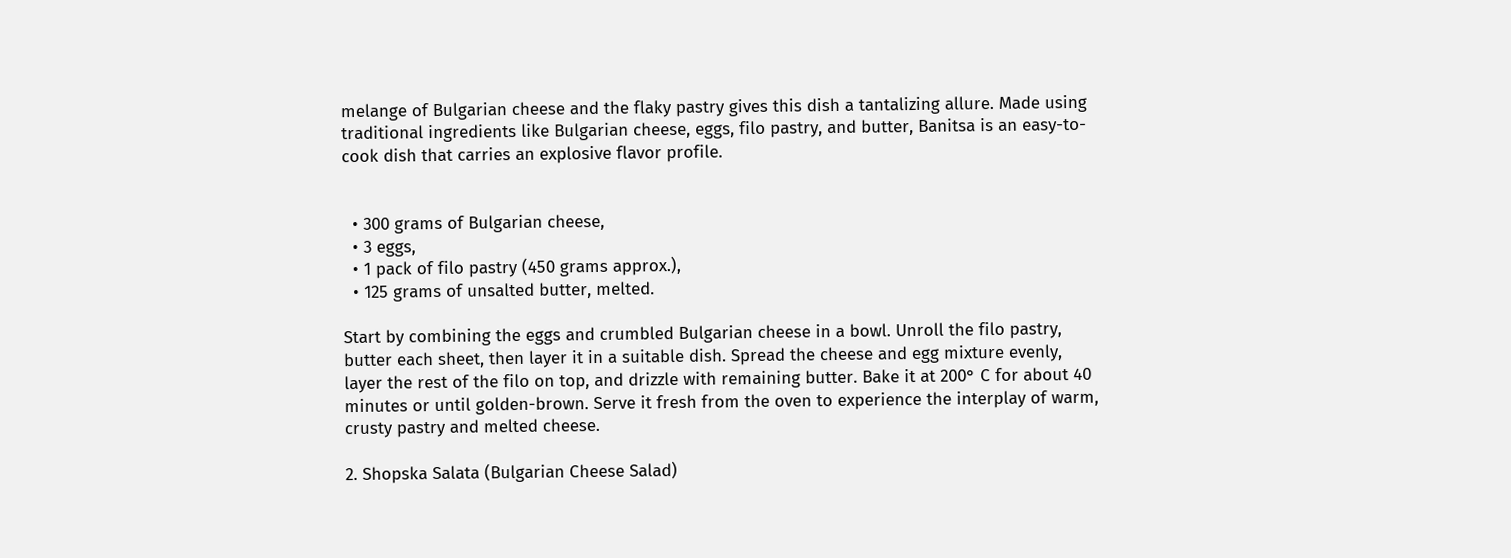melange of Bulgarian cheese and the flaky pastry gives this dish a tantalizing allure. Made using traditional ingredients like Bulgarian cheese, eggs, filo pastry, and butter, Banitsa is an easy-to-cook dish that carries an explosive flavor profile.


  • 300 grams of Bulgarian cheese,
  • 3 eggs,
  • 1 pack of filo pastry (450 grams approx.),
  • 125 grams of unsalted butter, melted.

Start by combining the eggs and crumbled Bulgarian cheese in a bowl. Unroll the filo pastry, butter each sheet, then layer it in a suitable dish. Spread the cheese and egg mixture evenly, layer the rest of the filo on top, and drizzle with remaining butter. Bake it at 200° C for about 40 minutes or until golden-brown. Serve it fresh from the oven to experience the interplay of warm, crusty pastry and melted cheese.

2. Shopska Salata (Bulgarian Cheese Salad)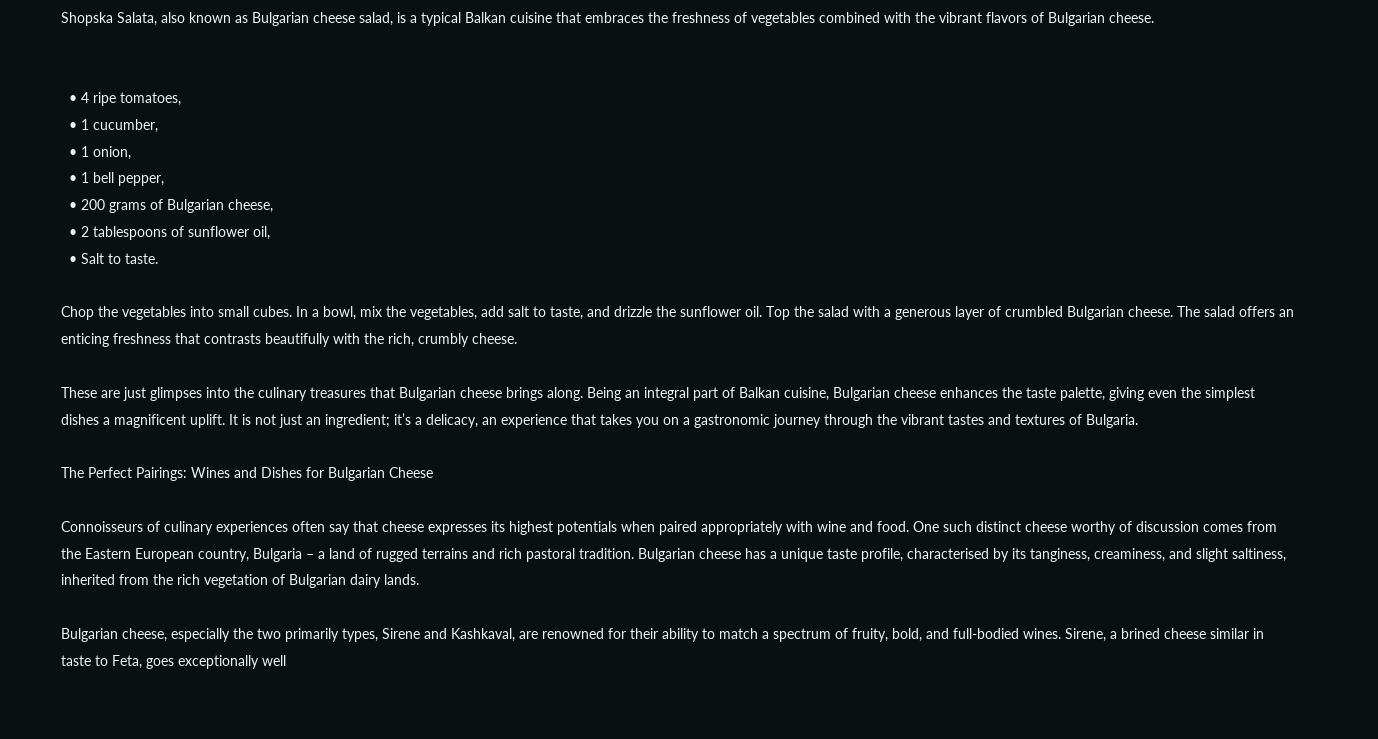Shopska Salata, also known as Bulgarian cheese salad, is a typical Balkan cuisine that embraces the freshness of vegetables combined with the vibrant flavors of Bulgarian cheese.


  • 4 ripe tomatoes,
  • 1 cucumber,
  • 1 onion,
  • 1 bell pepper,
  • 200 grams of Bulgarian cheese,
  • 2 tablespoons of sunflower oil,
  • Salt to taste.

Chop the vegetables into small cubes. In a bowl, mix the vegetables, add salt to taste, and drizzle the sunflower oil. Top the salad with a generous layer of crumbled Bulgarian cheese. The salad offers an enticing freshness that contrasts beautifully with the rich, crumbly cheese.

These are just glimpses into the culinary treasures that Bulgarian cheese brings along. Being an integral part of Balkan cuisine, Bulgarian cheese enhances the taste palette, giving even the simplest dishes a magnificent uplift. It is not just an ingredient; it’s a delicacy, an experience that takes you on a gastronomic journey through the vibrant tastes and textures of Bulgaria.

The Perfect Pairings: Wines and Dishes for Bulgarian Cheese

Connoisseurs of culinary experiences often say that cheese expresses its highest potentials when paired appropriately with wine and food. One such distinct cheese worthy of discussion comes from the Eastern European country, Bulgaria – a land of rugged terrains and rich pastoral tradition. Bulgarian cheese has a unique taste profile, characterised by its tanginess, creaminess, and slight saltiness, inherited from the rich vegetation of Bulgarian dairy lands.

Bulgarian cheese, especially the two primarily types, Sirene and Kashkaval, are renowned for their ability to match a spectrum of fruity, bold, and full-bodied wines. Sirene, a brined cheese similar in taste to Feta, goes exceptionally well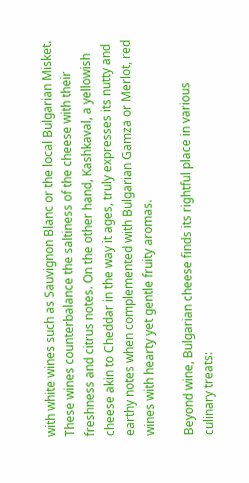with white wines such as Sauvignon Blanc or the local Bulgarian Misket. These wines counterbalance the saltiness of the cheese with their freshness and citrus notes. On the other hand, Kashkaval, a yellowish cheese akin to Cheddar in the way it ages, truly expresses its nutty and earthy notes when complemented with Bulgarian Gamza or Merlot, red wines with hearty yet gentle fruity aromas.

Beyond wine, Bulgarian cheese finds its rightful place in various culinary treats: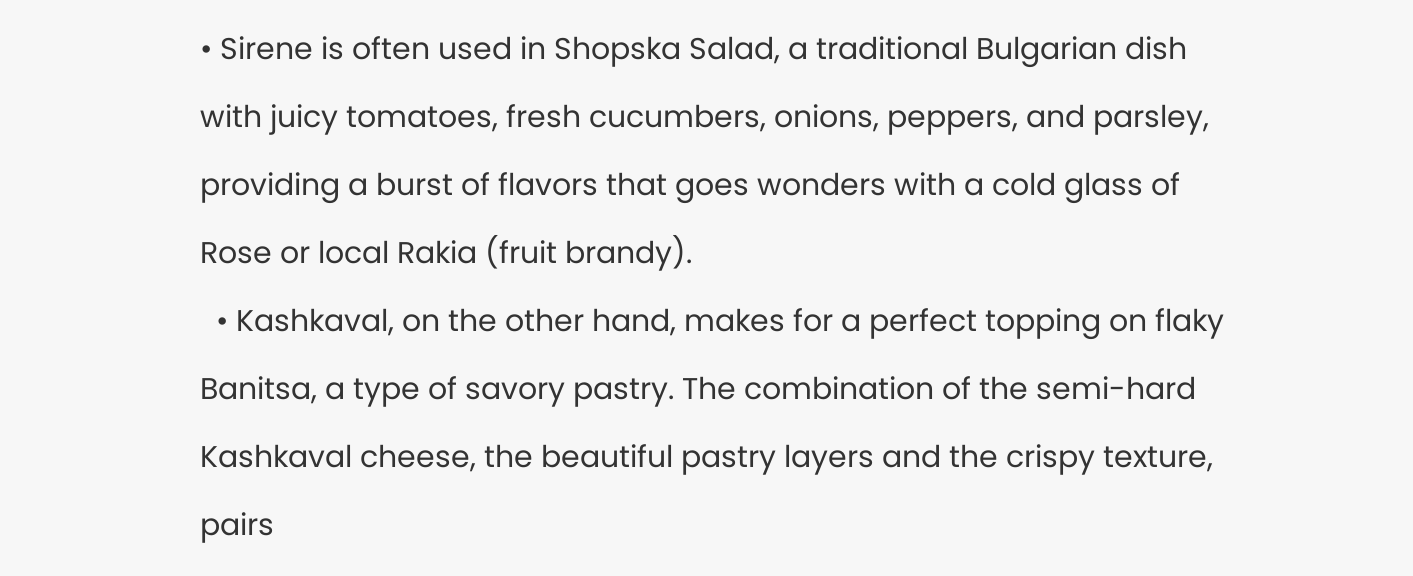• Sirene is often used in Shopska Salad, a traditional Bulgarian dish with juicy tomatoes, fresh cucumbers, onions, peppers, and parsley, providing a burst of flavors that goes wonders with a cold glass of Rose or local Rakia (fruit brandy).
  • Kashkaval, on the other hand, makes for a perfect topping on flaky Banitsa, a type of savory pastry. The combination of the semi-hard Kashkaval cheese, the beautiful pastry layers and the crispy texture, pairs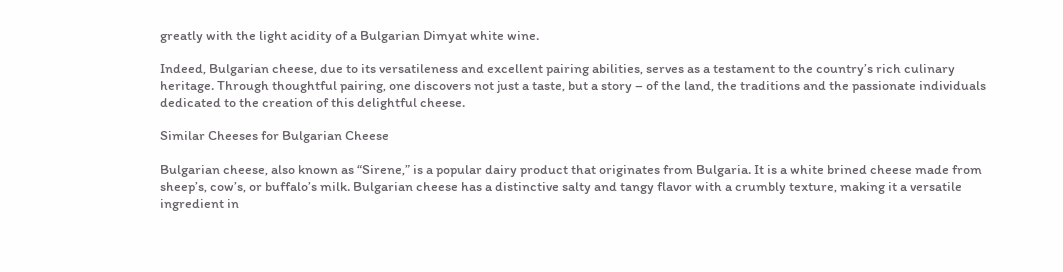greatly with the light acidity of a Bulgarian Dimyat white wine.

Indeed, Bulgarian cheese, due to its versatileness and excellent pairing abilities, serves as a testament to the country’s rich culinary heritage. Through thoughtful pairing, one discovers not just a taste, but a story – of the land, the traditions and the passionate individuals dedicated to the creation of this delightful cheese.

Similar Cheeses for Bulgarian Cheese

Bulgarian cheese, also known as “Sirene,” is a popular dairy product that originates from Bulgaria. It is a white brined cheese made from sheep’s, cow’s, or buffalo’s milk. Bulgarian cheese has a distinctive salty and tangy flavor with a crumbly texture, making it a versatile ingredient in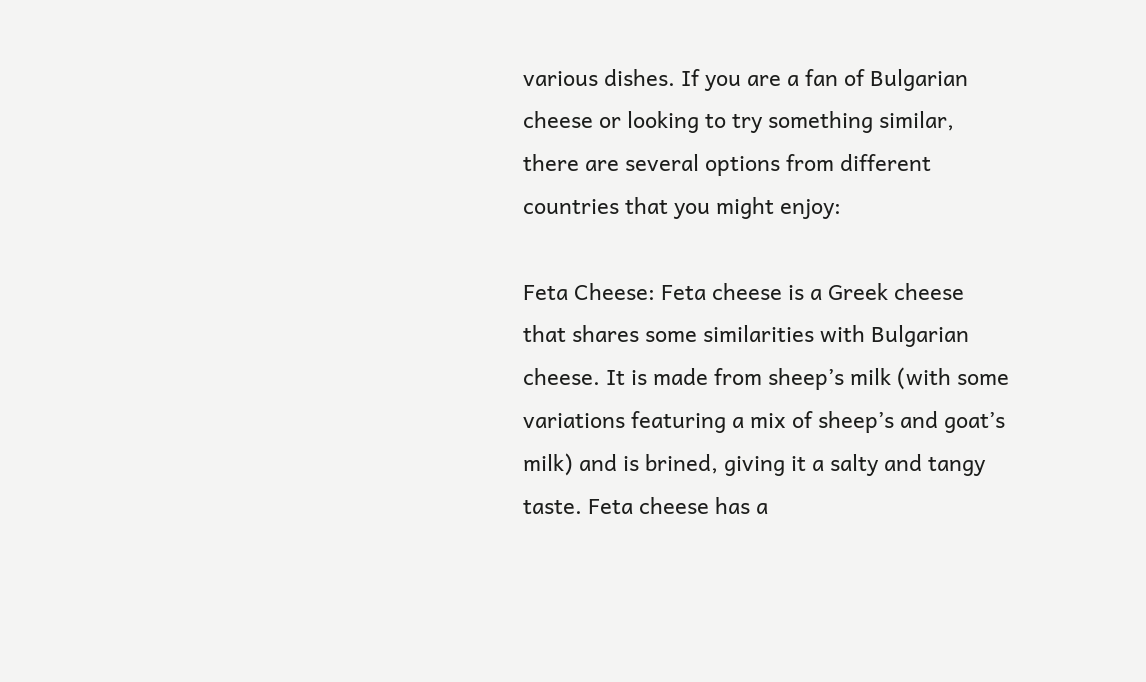various dishes. If you are a fan of Bulgarian cheese or looking to try something similar, there are several options from different countries that you might enjoy:

Feta Cheese: Feta cheese is a Greek cheese that shares some similarities with Bulgarian cheese. It is made from sheep’s milk (with some variations featuring a mix of sheep’s and goat’s milk) and is brined, giving it a salty and tangy taste. Feta cheese has a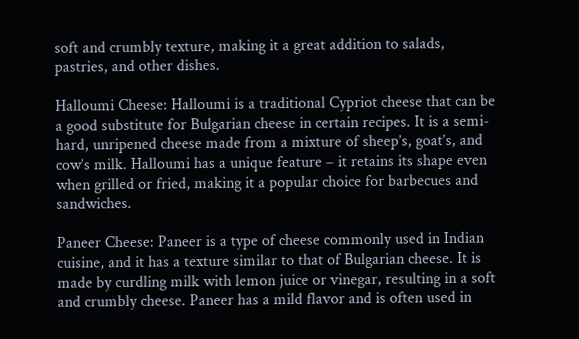soft and crumbly texture, making it a great addition to salads, pastries, and other dishes.

Halloumi Cheese: Halloumi is a traditional Cypriot cheese that can be a good substitute for Bulgarian cheese in certain recipes. It is a semi-hard, unripened cheese made from a mixture of sheep’s, goat’s, and cow’s milk. Halloumi has a unique feature – it retains its shape even when grilled or fried, making it a popular choice for barbecues and sandwiches.

Paneer Cheese: Paneer is a type of cheese commonly used in Indian cuisine, and it has a texture similar to that of Bulgarian cheese. It is made by curdling milk with lemon juice or vinegar, resulting in a soft and crumbly cheese. Paneer has a mild flavor and is often used in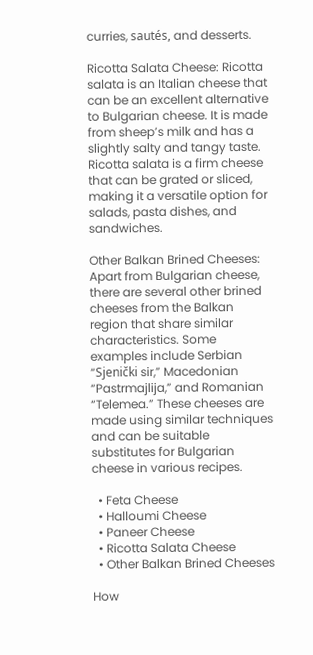curries, sautés, and desserts.

Ricotta Salata Cheese: Ricotta salata is an Italian cheese that can be an excellent alternative to Bulgarian cheese. It is made from sheep’s milk and has a slightly salty and tangy taste. Ricotta salata is a firm cheese that can be grated or sliced, making it a versatile option for salads, pasta dishes, and sandwiches.

Other Balkan Brined Cheeses: Apart from Bulgarian cheese, there are several other brined cheeses from the Balkan region that share similar characteristics. Some examples include Serbian “Sjenički sir,” Macedonian “Pastrmajlija,” and Romanian “Telemea.” These cheeses are made using similar techniques and can be suitable substitutes for Bulgarian cheese in various recipes.

  • Feta Cheese
  • Halloumi Cheese
  • Paneer Cheese
  • Ricotta Salata Cheese
  • Other Balkan Brined Cheeses

How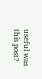useful was this post?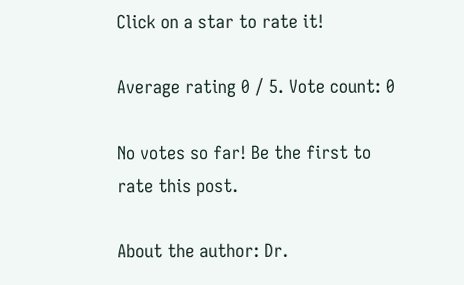Click on a star to rate it!

Average rating 0 / 5. Vote count: 0

No votes so far! Be the first to rate this post.

About the author: Dr.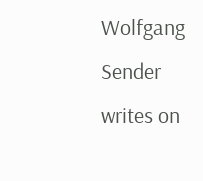Wolfgang Sender writes on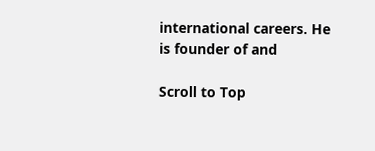international careers. He is founder of and

Scroll to Top